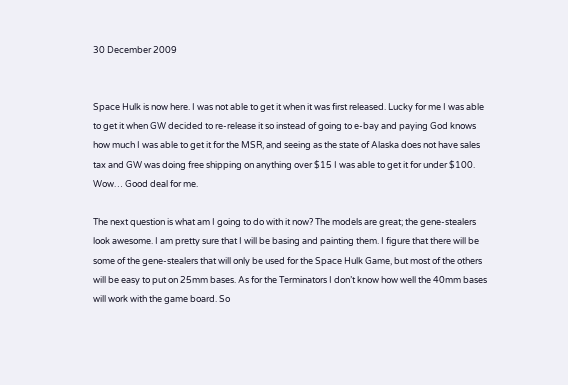30 December 2009


Space Hulk is now here. I was not able to get it when it was first released. Lucky for me I was able to get it when GW decided to re-release it so instead of going to e-bay and paying God knows how much I was able to get it for the MSR, and seeing as the state of Alaska does not have sales tax and GW was doing free shipping on anything over $15 I was able to get it for under $100. Wow… Good deal for me.

The next question is what am I going to do with it now? The models are great; the gene-stealers look awesome. I am pretty sure that I will be basing and painting them. I figure that there will be some of the gene-stealers that will only be used for the Space Hulk Game, but most of the others will be easy to put on 25mm bases. As for the Terminators I don’t know how well the 40mm bases will work with the game board. So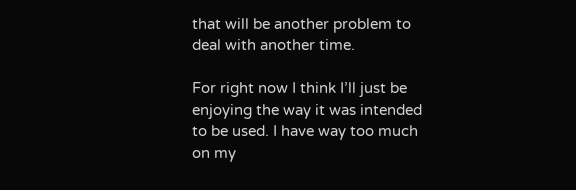that will be another problem to deal with another time.

For right now I think I’ll just be enjoying the way it was intended to be used. I have way too much on my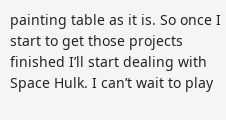painting table as it is. So once I start to get those projects finished I’ll start dealing with Space Hulk. I can’t wait to play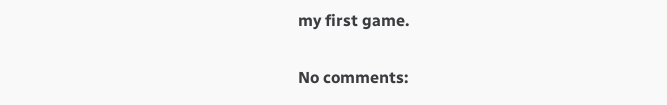my first game.


No comments: